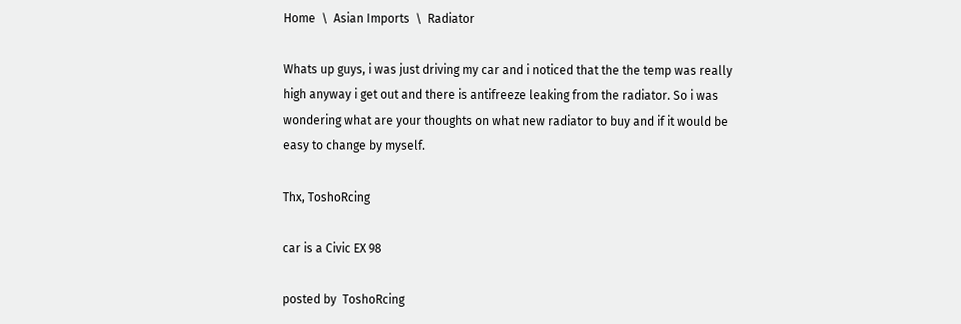Home  \  Asian Imports  \  Radiator

Whats up guys, i was just driving my car and i noticed that the the temp was really high anyway i get out and there is antifreeze leaking from the radiator. So i was wondering what are your thoughts on what new radiator to buy and if it would be easy to change by myself.

Thx, ToshoRcing

car is a Civic EX 98

posted by  ToshoRcing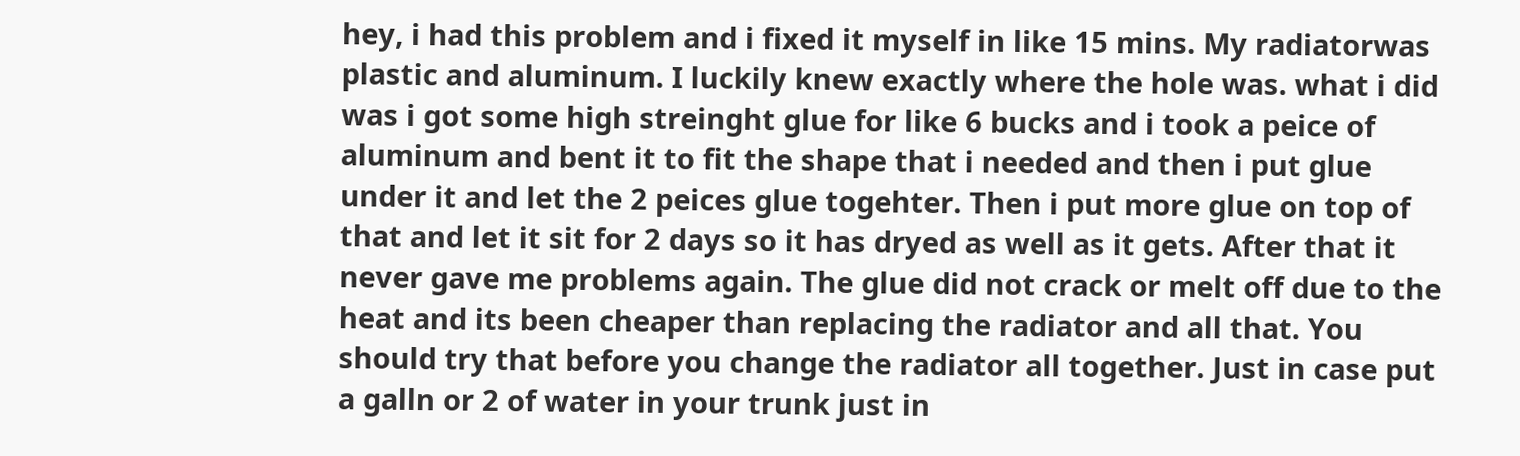hey, i had this problem and i fixed it myself in like 15 mins. My radiatorwas plastic and aluminum. I luckily knew exactly where the hole was. what i did was i got some high streinght glue for like 6 bucks and i took a peice of aluminum and bent it to fit the shape that i needed and then i put glue under it and let the 2 peices glue togehter. Then i put more glue on top of that and let it sit for 2 days so it has dryed as well as it gets. After that it never gave me problems again. The glue did not crack or melt off due to the heat and its been cheaper than replacing the radiator and all that. You should try that before you change the radiator all together. Just in case put a galln or 2 of water in your trunk just in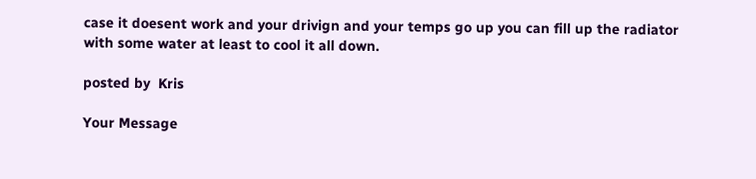case it doesent work and your drivign and your temps go up you can fill up the radiator with some water at least to cool it all down.

posted by  Kris

Your Message